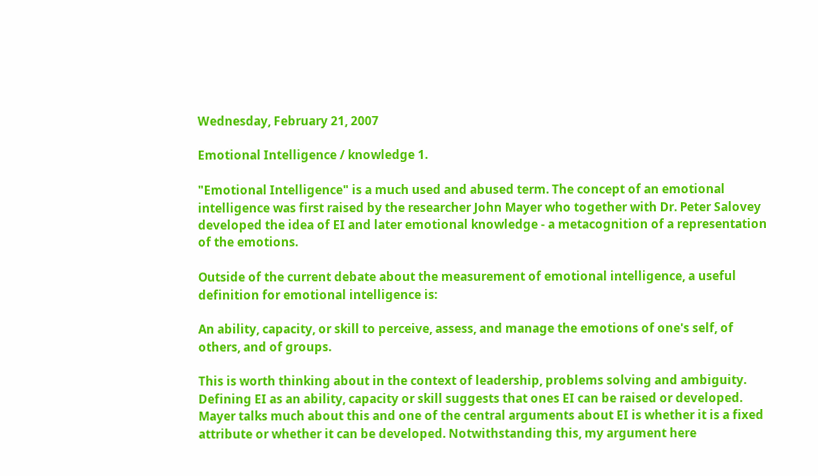Wednesday, February 21, 2007

Emotional Intelligence / knowledge 1.

"Emotional Intelligence" is a much used and abused term. The concept of an emotional intelligence was first raised by the researcher John Mayer who together with Dr. Peter Salovey developed the idea of EI and later emotional knowledge - a metacognition of a representation of the emotions.

Outside of the current debate about the measurement of emotional intelligence, a useful definition for emotional intelligence is:

An ability, capacity, or skill to perceive, assess, and manage the emotions of one's self, of others, and of groups.

This is worth thinking about in the context of leadership, problems solving and ambiguity. Defining EI as an ability, capacity or skill suggests that ones EI can be raised or developed. Mayer talks much about this and one of the central arguments about EI is whether it is a fixed attribute or whether it can be developed. Notwithstanding this, my argument here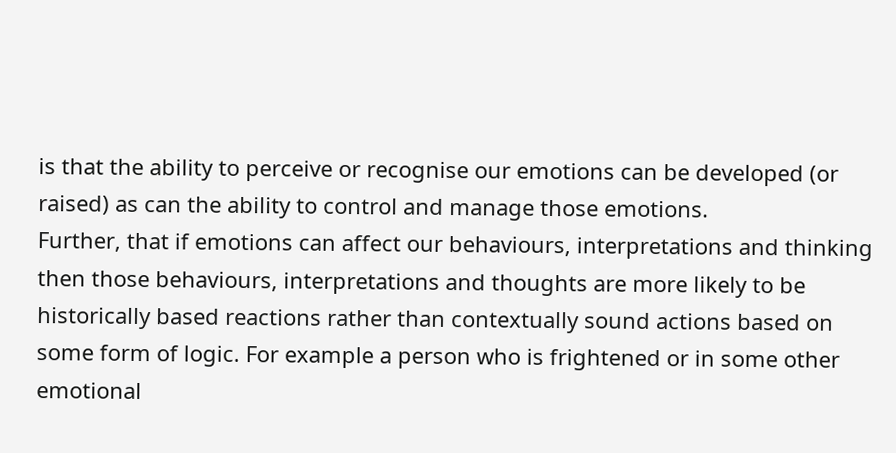is that the ability to perceive or recognise our emotions can be developed (or raised) as can the ability to control and manage those emotions.
Further, that if emotions can affect our behaviours, interpretations and thinking then those behaviours, interpretations and thoughts are more likely to be historically based reactions rather than contextually sound actions based on some form of logic. For example a person who is frightened or in some other emotional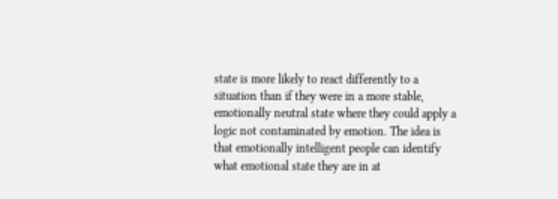state is more likely to react differently to a situation than if they were in a more stable, emotionally neutral state where they could apply a logic not contaminated by emotion. The idea is that emotionally intelligent people can identify what emotional state they are in at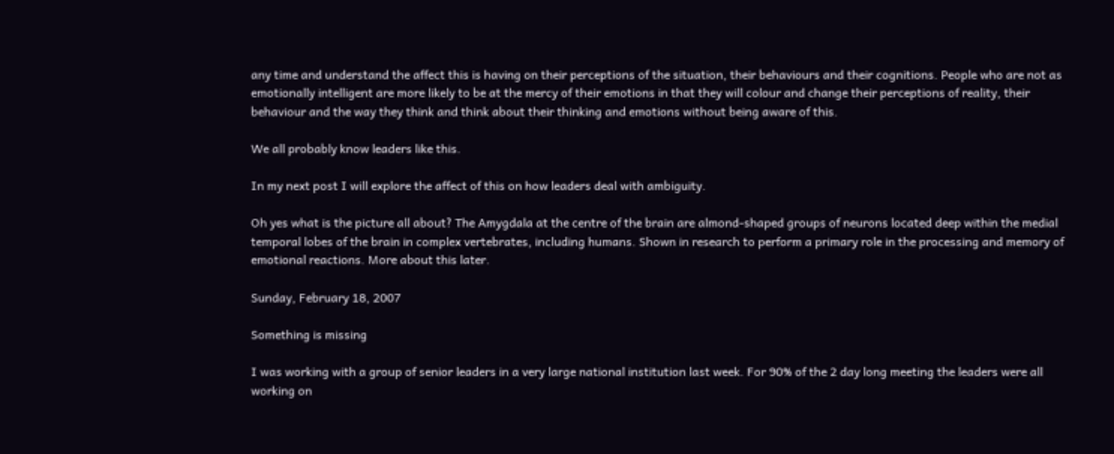any time and understand the affect this is having on their perceptions of the situation, their behaviours and their cognitions. People who are not as emotionally intelligent are more likely to be at the mercy of their emotions in that they will colour and change their perceptions of reality, their behaviour and the way they think and think about their thinking and emotions without being aware of this.

We all probably know leaders like this.

In my next post I will explore the affect of this on how leaders deal with ambiguity.

Oh yes what is the picture all about? The Amygdala at the centre of the brain are almond-shaped groups of neurons located deep within the medial temporal lobes of the brain in complex vertebrates, including humans. Shown in research to perform a primary role in the processing and memory of emotional reactions. More about this later.

Sunday, February 18, 2007

Something is missing

I was working with a group of senior leaders in a very large national institution last week. For 90% of the 2 day long meeting the leaders were all working on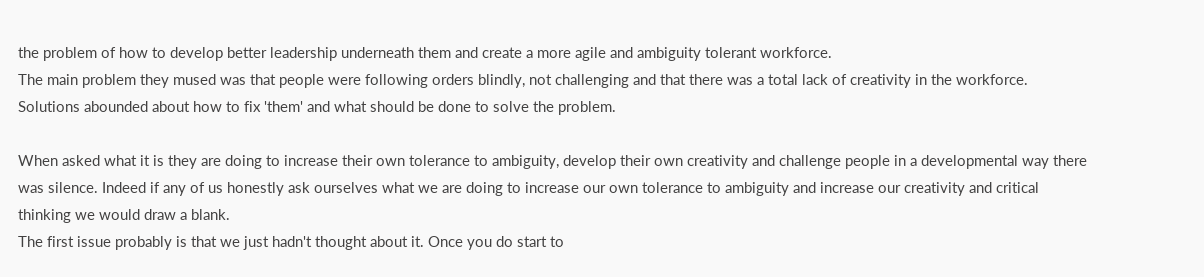the problem of how to develop better leadership underneath them and create a more agile and ambiguity tolerant workforce.
The main problem they mused was that people were following orders blindly, not challenging and that there was a total lack of creativity in the workforce.
Solutions abounded about how to fix 'them' and what should be done to solve the problem.

When asked what it is they are doing to increase their own tolerance to ambiguity, develop their own creativity and challenge people in a developmental way there was silence. Indeed if any of us honestly ask ourselves what we are doing to increase our own tolerance to ambiguity and increase our creativity and critical thinking we would draw a blank.
The first issue probably is that we just hadn't thought about it. Once you do start to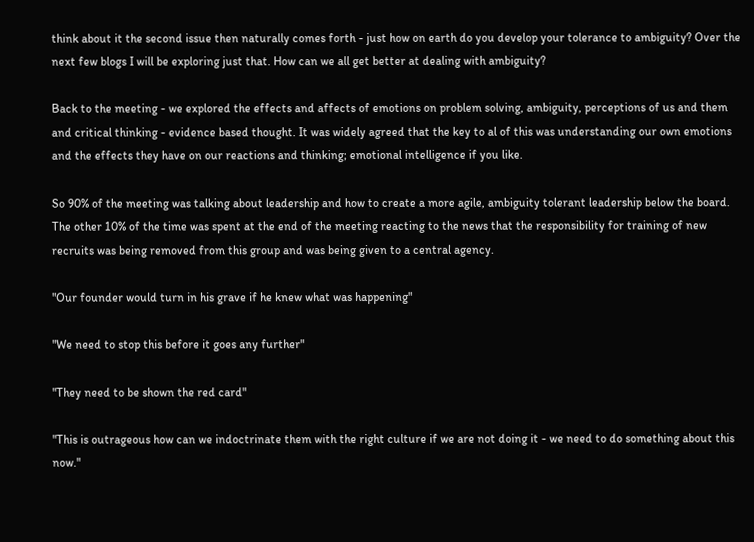think about it the second issue then naturally comes forth - just how on earth do you develop your tolerance to ambiguity? Over the next few blogs I will be exploring just that. How can we all get better at dealing with ambiguity?

Back to the meeting - we explored the effects and affects of emotions on problem solving, ambiguity, perceptions of us and them and critical thinking - evidence based thought. It was widely agreed that the key to al of this was understanding our own emotions and the effects they have on our reactions and thinking; emotional intelligence if you like.

So 90% of the meeting was talking about leadership and how to create a more agile, ambiguity tolerant leadership below the board. The other 10% of the time was spent at the end of the meeting reacting to the news that the responsibility for training of new recruits was being removed from this group and was being given to a central agency.

"Our founder would turn in his grave if he knew what was happening"

"We need to stop this before it goes any further"

"They need to be shown the red card"

"This is outrageous how can we indoctrinate them with the right culture if we are not doing it - we need to do something about this now."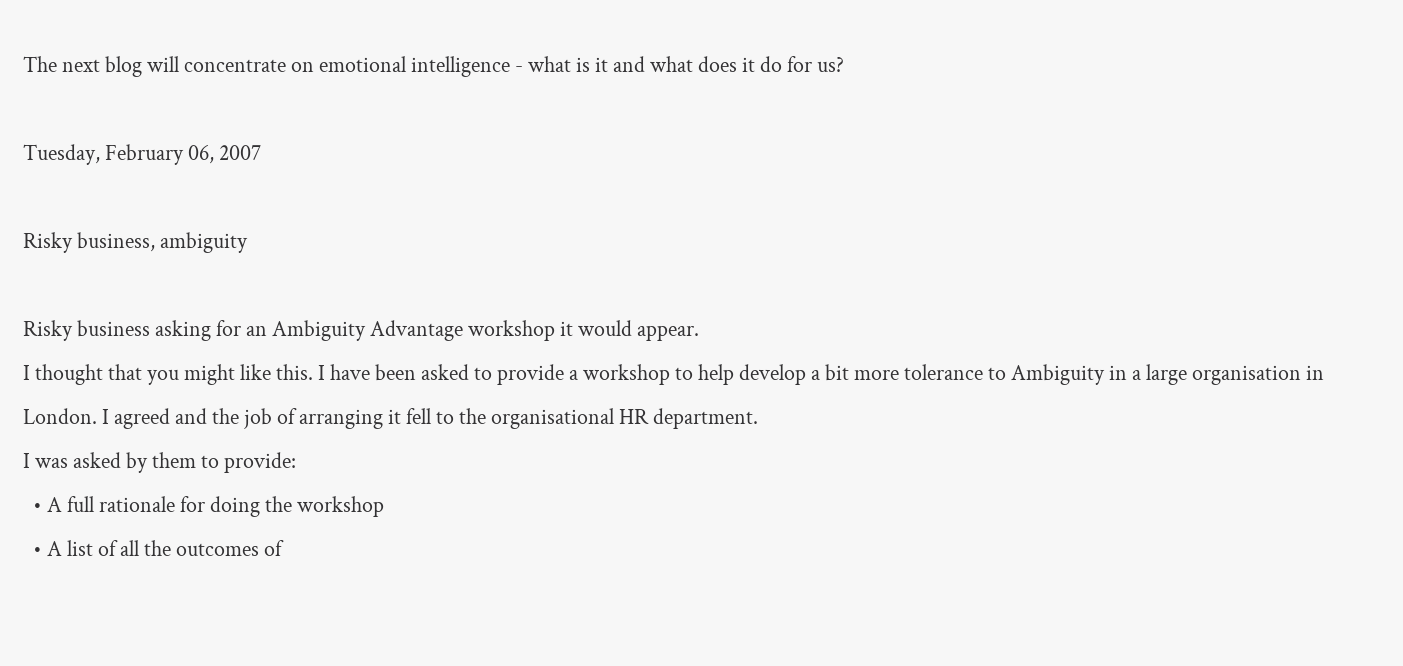The next blog will concentrate on emotional intelligence - what is it and what does it do for us?

Tuesday, February 06, 2007

Risky business, ambiguity

Risky business asking for an Ambiguity Advantage workshop it would appear.
I thought that you might like this. I have been asked to provide a workshop to help develop a bit more tolerance to Ambiguity in a large organisation in London. I agreed and the job of arranging it fell to the organisational HR department.
I was asked by them to provide:
  • A full rationale for doing the workshop
  • A list of all the outcomes of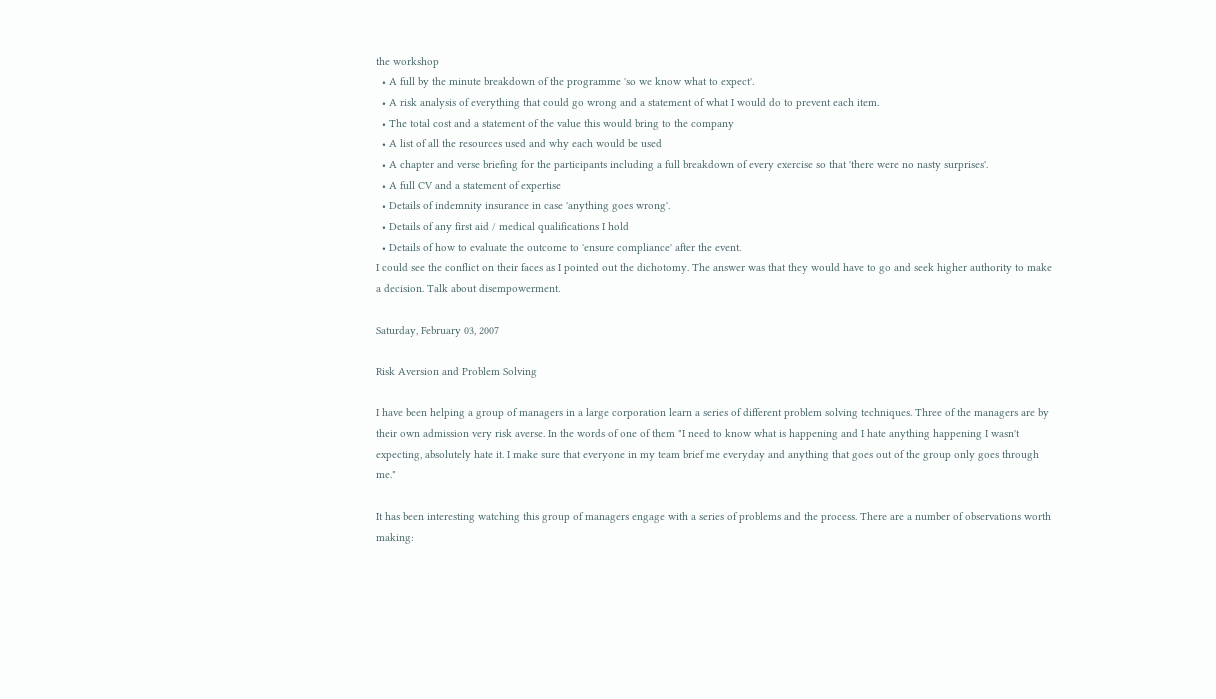the workshop
  • A full by the minute breakdown of the programme 'so we know what to expect'.
  • A risk analysis of everything that could go wrong and a statement of what I would do to prevent each item.
  • The total cost and a statement of the value this would bring to the company
  • A list of all the resources used and why each would be used
  • A chapter and verse briefing for the participants including a full breakdown of every exercise so that 'there were no nasty surprises'.
  • A full CV and a statement of expertise
  • Details of indemnity insurance in case 'anything goes wrong'.
  • Details of any first aid / medical qualifications I hold
  • Details of how to evaluate the outcome to 'ensure compliance' after the event.
I could see the conflict on their faces as I pointed out the dichotomy. The answer was that they would have to go and seek higher authority to make a decision. Talk about disempowerment.

Saturday, February 03, 2007

Risk Aversion and Problem Solving

I have been helping a group of managers in a large corporation learn a series of different problem solving techniques. Three of the managers are by their own admission very risk averse. In the words of one of them "I need to know what is happening and I hate anything happening I wasn't expecting, absolutely hate it. I make sure that everyone in my team brief me everyday and anything that goes out of the group only goes through me."

It has been interesting watching this group of managers engage with a series of problems and the process. There are a number of observations worth making: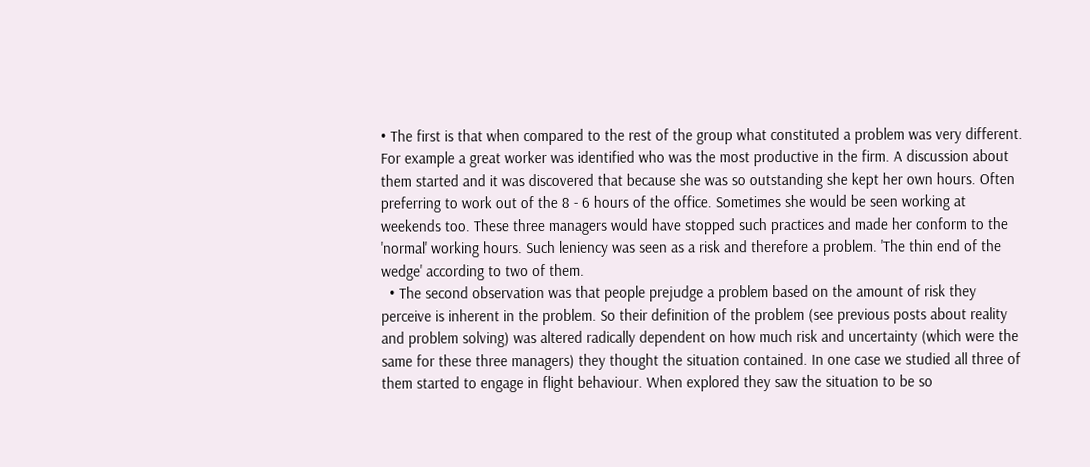• The first is that when compared to the rest of the group what constituted a problem was very different. For example a great worker was identified who was the most productive in the firm. A discussion about them started and it was discovered that because she was so outstanding she kept her own hours. Often preferring to work out of the 8 - 6 hours of the office. Sometimes she would be seen working at weekends too. These three managers would have stopped such practices and made her conform to the 'normal' working hours. Such leniency was seen as a risk and therefore a problem. 'The thin end of the wedge' according to two of them.
  • The second observation was that people prejudge a problem based on the amount of risk they perceive is inherent in the problem. So their definition of the problem (see previous posts about reality and problem solving) was altered radically dependent on how much risk and uncertainty (which were the same for these three managers) they thought the situation contained. In one case we studied all three of them started to engage in flight behaviour. When explored they saw the situation to be so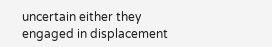uncertain either they engaged in displacement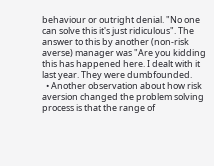behaviour or outright denial. "No one can solve this it's just ridiculous". The answer to this by another (non-risk averse) manager was "Are you kidding this has happened here. I dealt with it last year. They were dumbfounded.
  • Another observation about how risk aversion changed the problem solving process is that the range of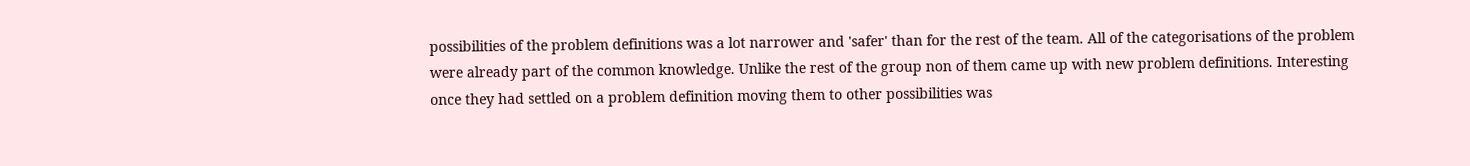possibilities of the problem definitions was a lot narrower and 'safer' than for the rest of the team. All of the categorisations of the problem were already part of the common knowledge. Unlike the rest of the group non of them came up with new problem definitions. Interesting once they had settled on a problem definition moving them to other possibilities was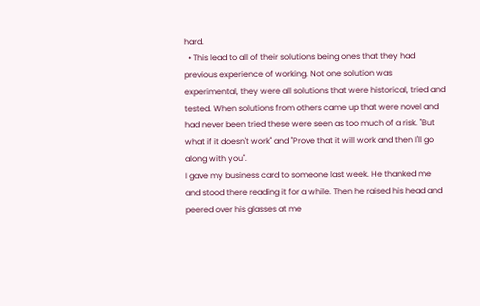hard.
  • This lead to all of their solutions being ones that they had previous experience of working. Not one solution was experimental, they were all solutions that were historical, tried and tested. When solutions from others came up that were novel and had never been tried these were seen as too much of a risk. "But what if it doesn't work" and "Prove that it will work and then I'll go along with you".
I gave my business card to someone last week. He thanked me and stood there reading it for a while. Then he raised his head and peered over his glasses at me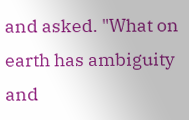and asked. "What on earth has ambiguity and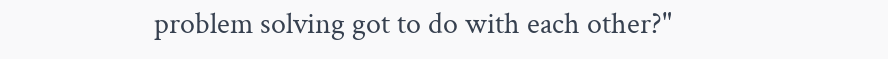problem solving got to do with each other?"